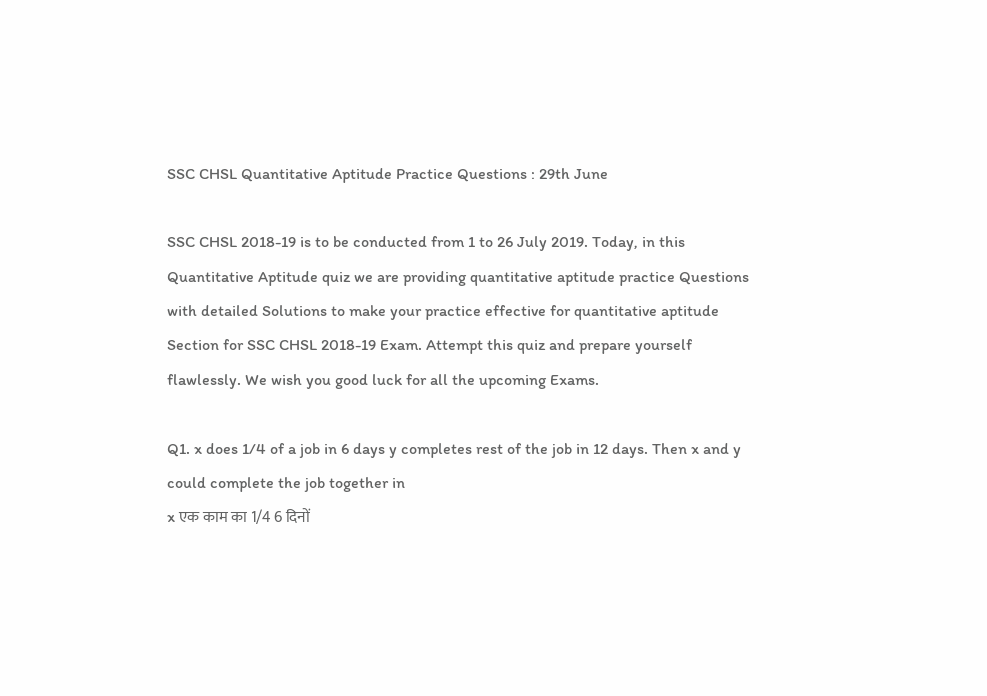SSC CHSL Quantitative Aptitude Practice Questions : 29th June

SSC CHSL 2018-19 is to be conducted from 1 to 26 July 2019. Today, in this Quantitative Aptitude quiz we are providing quantitative aptitude practice Questions with detailed Solutions to make your practice effective for quantitative aptitude Section for SSC CHSL 2018-19 Exam. Attempt this quiz and prepare yourself flawlessly. We wish you good luck for all the upcoming Exams.

Q1. x does 1/4 of a job in 6 days y completes rest of the job in 12 days. Then x and y could complete the job together in
x एक काम का 1/4 6 दिनों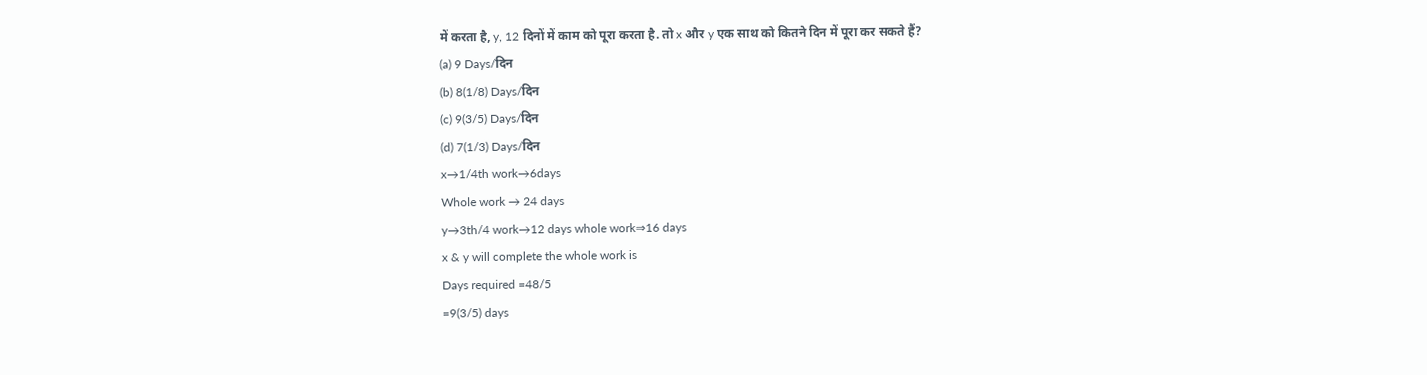में करता है, y, 12 दिनों में काम को पूरा करता है. तो x और y एक साथ को कितने दिन में पूरा कर सकते हैं?
(a) 9 Days/दिन
(b) 8(1/8) Days/दिन
(c) 9(3/5) Days/दिन
(d) 7(1/3) Days/दिन
x→1/4th work→6days
Whole work → 24 days
y→3th/4 work→12 days whole work⇒16 days
x & y will complete the whole work is
Days required =48/5
=9(3/5) days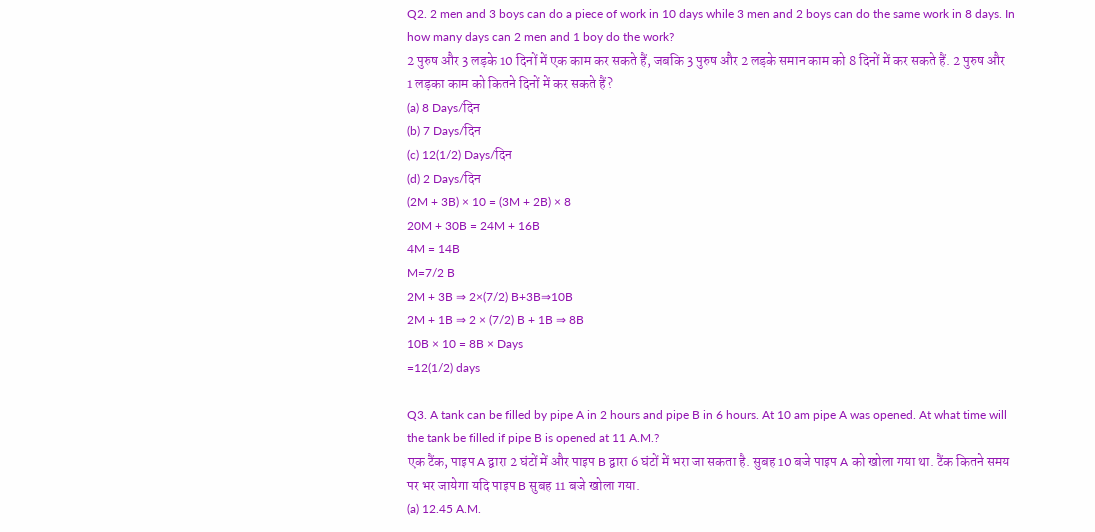Q2. 2 men and 3 boys can do a piece of work in 10 days while 3 men and 2 boys can do the same work in 8 days. In how many days can 2 men and 1 boy do the work?
2 पुरुष और 3 लड़के 10 दिनों में एक काम कर सकते हैं, जबकि 3 पुरुष और 2 लड़के समान काम को 8 दिनों में कर सकते हैं. 2 पुरुष और 1 लड़का काम को कितने दिनों में कर सकते हैं?
(a) 8 Days/दिन
(b) 7 Days/दिन
(c) 12(1/2) Days/दिन
(d) 2 Days/दिन
(2M + 3B) × 10 = (3M + 2B) × 8
20M + 30B = 24M + 16B
4M = 14B
M=7/2 B
2M + 3B ⇒ 2×(7/2) B+3B⇒10B
2M + 1B ⇒ 2 × (7/2) B + 1B ⇒ 8B
10B × 10 = 8B × Days
=12(1/2) days

Q3. A tank can be filled by pipe A in 2 hours and pipe B in 6 hours. At 10 am pipe A was opened. At what time will the tank be filled if pipe B is opened at 11 A.M.?
एक टैंक, पाइप A द्वारा 2 घंटों में और पाइप B द्वारा 6 घंटों में भरा जा सकता है. सुबह 10 बजे पाइप A को खोला गया था. टैंक कितने समय पर भर जायेगा यदि पाइप B सुबह 11 बजे खोला गया.
(a) 12.45 A.M.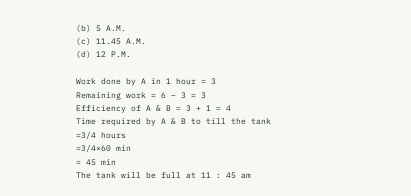(b) 5 A.M.
(c) 11.45 A.M.
(d) 12 P.M.

Work done by A in 1 hour = 3
Remaining work = 6 – 3 = 3
Efficiency of A & B = 3 + 1 = 4
Time required by A & B to till the tank
=3/4 hours
=3/4×60 min
= 45 min
The tank will be full at 11 : 45 am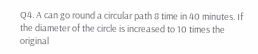Q4. A can go round a circular path 8 time in 40 minutes. If the diameter of the circle is increased to 10 times the original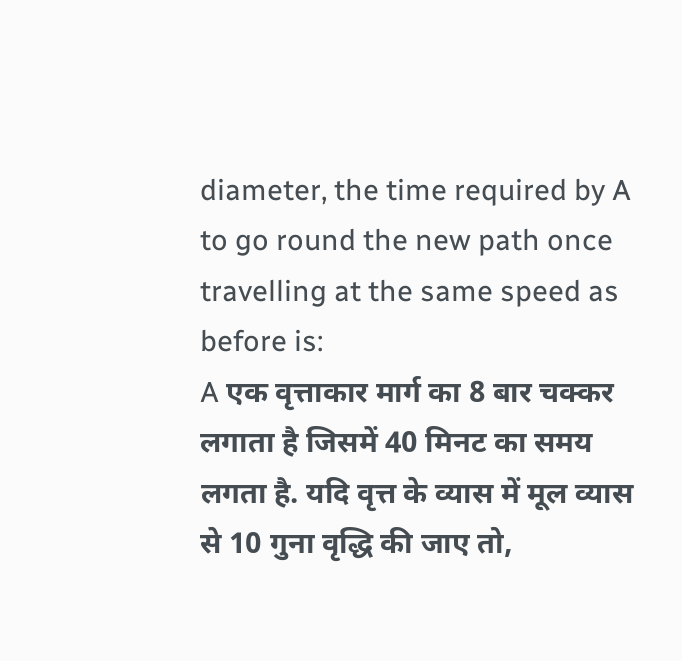diameter, the time required by A to go round the new path once travelling at the same speed as before is:
A एक वृत्ताकार मार्ग का 8 बार चक्कर लगाता है जिसमें 40 मिनट का समय लगता है. यदि वृत्त के व्यास में मूल व्यास से 10 गुना वृद्धि की जाए तो,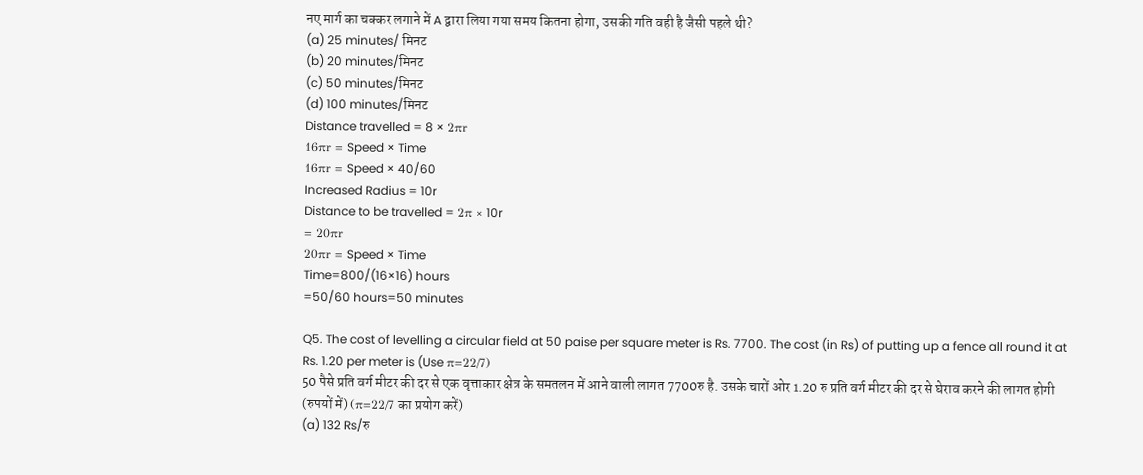नए मार्ग का चक्कर लगाने में A द्वारा लिया गया समय कितना होगा, उसकी गति वही है जैसी पहले थी?
(a) 25 minutes/ मिनट
(b) 20 minutes/मिनट
(c) 50 minutes/मिनट
(d) 100 minutes/मिनट
Distance travelled = 8 × 2πr
16πr = Speed × Time
16πr = Speed × 40/60
Increased Radius = 10r
Distance to be travelled = 2π × 10r
= 20πr
20πr = Speed × Time
Time=800/(16×16) hours
=50/60 hours=50 minutes

Q5. The cost of levelling a circular field at 50 paise per square meter is Rs. 7700. The cost (in Rs) of putting up a fence all round it at Rs. 1.20 per meter is (Use π=22/7)
50 पैसे प्रति वर्ग मीटर की दर से एक वृत्ताकार क्षेत्र के समतलन में आने वाली लागत 7700रु है. उसके चारों ओर 1.20 रु प्रति वर्ग मीटर की दर से घेराव करने की लागत होगी (रुपयों में) (π=22/7 का प्रयोग करें)
(a) 132 Rs/रु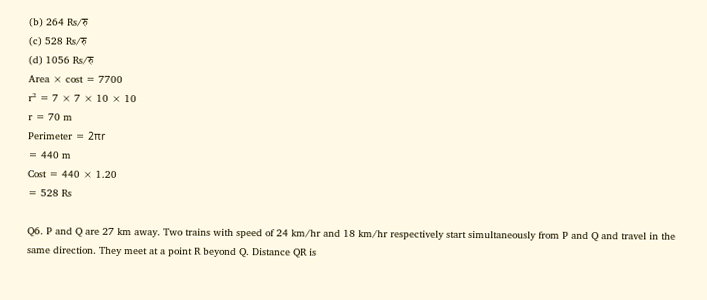(b) 264 Rs/रु
(c) 528 Rs/रु
(d) 1056 Rs/रु
Area × cost = 7700
r² = 7 × 7 × 10 × 10
r = 70 m
Perimeter = 2πr
= 440 m
Cost = 440 × 1.20
= 528 Rs

Q6. P and Q are 27 km away. Two trains with speed of 24 km/hr and 18 km/hr respectively start simultaneously from P and Q and travel in the same direction. They meet at a point R beyond Q. Distance QR is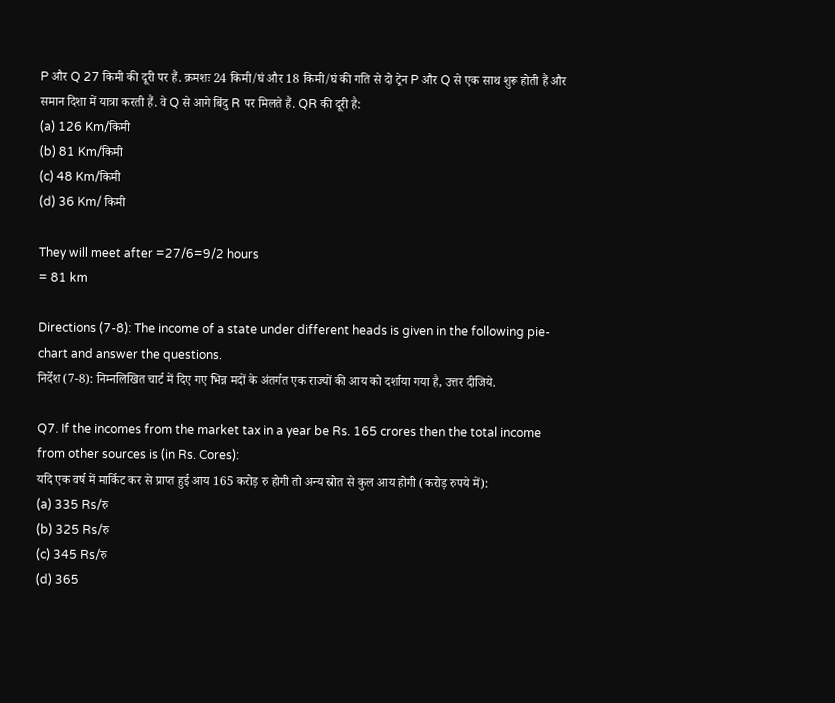P और Q 27 किमी की दूरी पर हैं. क्रमशः 24 किमी/घं और 18 किमी/घं की गति से दो ट्रेन P और Q से एक साथ शुरू होती हैं और समान दिशा में यात्रा करती हैं. वे Q से आगे बिंदु R पर मिलते हैं. QR की दूरी है:
(a) 126 Km/किमी
(b) 81 Km/किमी
(c) 48 Km/किमी
(d) 36 Km/ किमी

They will meet after =27/6=9/2 hours
= 81 km

Directions (7-8): The income of a state under different heads is given in the following pie-chart and answer the questions.
निर्देश (7-8): निम्नलिखित चार्ट में दिए गए भिन्न मदों के अंतर्गत एक राज्यों की आय को दर्शाया गया है, उत्तर दीजिये.

Q7. If the incomes from the market tax in a year be Rs. 165 crores then the total income from other sources is (in Rs. Cores):
यदि एक वर्ष में मार्किट कर से प्राप्त हुई आय 165 करोड़ रु होगी तो अन्य स्रोत से कुल आय होगी (करोड़ रुपये में):
(a) 335 Rs/रु
(b) 325 Rs/रु
(c) 345 Rs/रु
(d) 365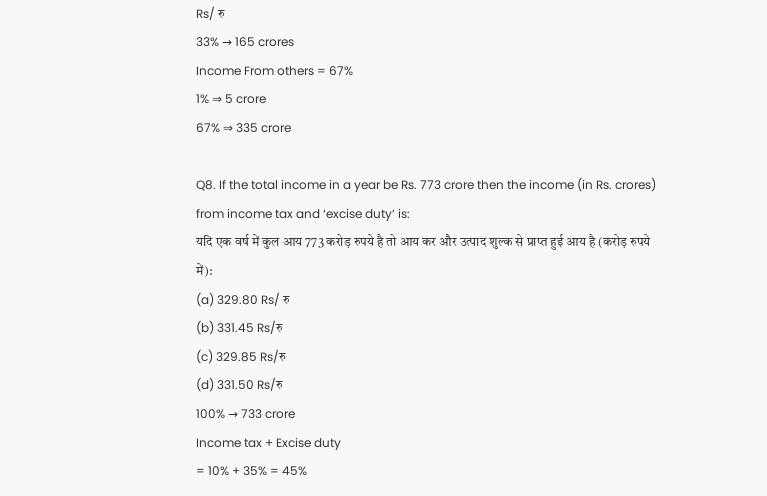Rs/ रु
33% → 165 crores
Income From others = 67%
1% ⇒ 5 crore
67% ⇒ 335 crore

Q8. If the total income in a year be Rs. 773 crore then the income (in Rs. crores) from income tax and ‘excise duty’ is:
यदि एक वर्ष में कुल आय 773 करोड़ रुपये है तो आय कर और उत्पाद शुल्क से प्राप्त हुई आय है (करोड़ रुपये में):
(a) 329.80 Rs/ रु
(b) 331.45 Rs/रु
(c) 329.85 Rs/रु
(d) 331.50 Rs/रु
100% → 733 crore
Income tax + Excise duty
= 10% + 35% = 45%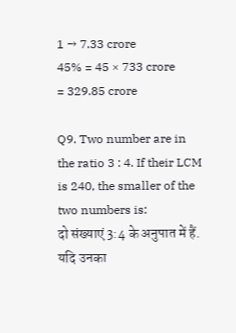1 → 7.33 crore
45% = 45 × 733 crore
= 329.85 crore

Q9. Two number are in the ratio 3 : 4. If their LCM is 240, the smaller of the two numbers is:
दो संख्याएं 3:4 के अनुपात में हैं. यदि उनका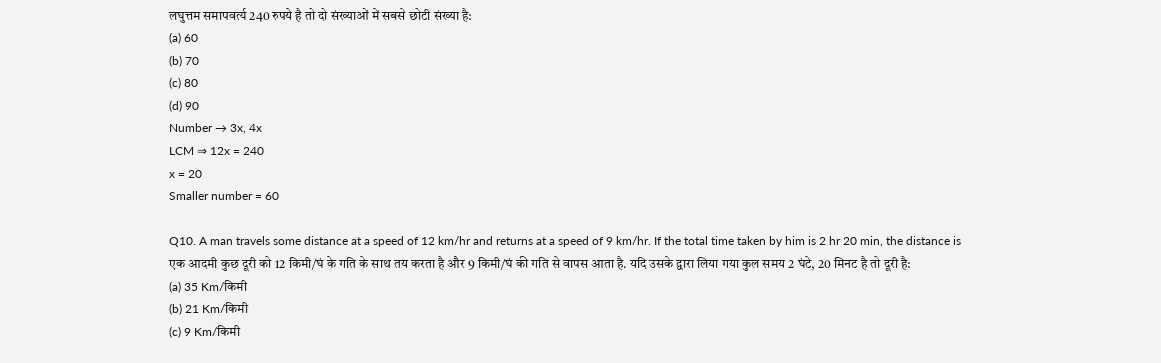लघुत्तम समापवर्त्य 240 रुपये है तो दो संख्याओं में सबसे छोटी संख्या है:
(a) 60
(b) 70
(c) 80
(d) 90
Number → 3x, 4x
LCM ⇒ 12x = 240
x = 20
Smaller number = 60

Q10. A man travels some distance at a speed of 12 km/hr and returns at a speed of 9 km/hr. If the total time taken by him is 2 hr 20 min, the distance is
एक आदमी कुछ दूरी को 12 किमी/घं के गति के साथ तय करता है और 9 किमी/घं की गति से वापस आता है. यदि उसके द्वारा लिया गया कुल समय 2 घंटे, 20 मिनट है तो दूरी है:
(a) 35 Km/किमी
(b) 21 Km/किमी
(c) 9 Km/किमी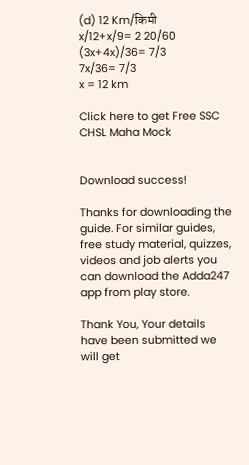(d) 12 Km/किमी
x/12+x/9= 2 20/60
(3x+4x)/36= 7/3
7x/36= 7/3
x = 12 km

Click here to get Free SSC CHSL Maha Mock


Download success!

Thanks for downloading the guide. For similar guides, free study material, quizzes, videos and job alerts you can download the Adda247 app from play store.

Thank You, Your details have been submitted we will get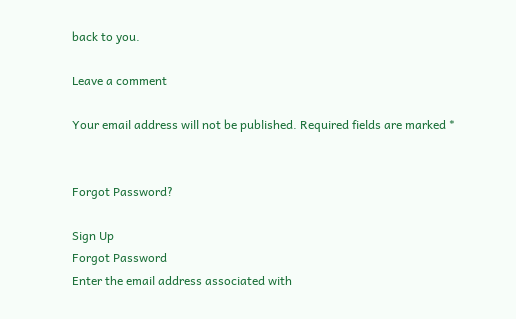back to you.

Leave a comment

Your email address will not be published. Required fields are marked *


Forgot Password?

Sign Up
Forgot Password
Enter the email address associated with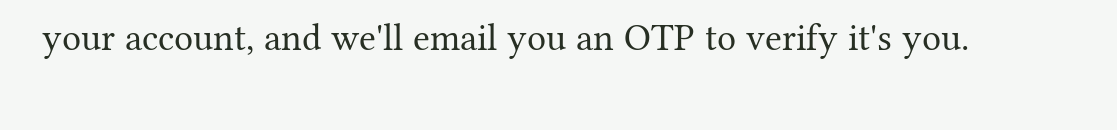your account, and we'll email you an OTP to verify it's you.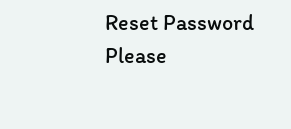Reset Password
Please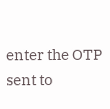enter the OTP sent to